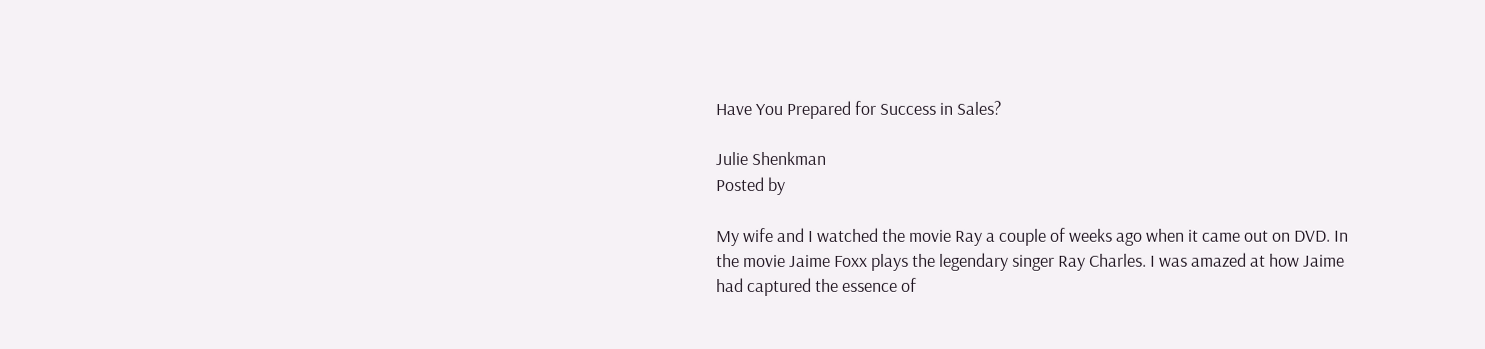Have You Prepared for Success in Sales?

Julie Shenkman
Posted by

My wife and I watched the movie Ray a couple of weeks ago when it came out on DVD. In the movie Jaime Foxx plays the legendary singer Ray Charles. I was amazed at how Jaime had captured the essence of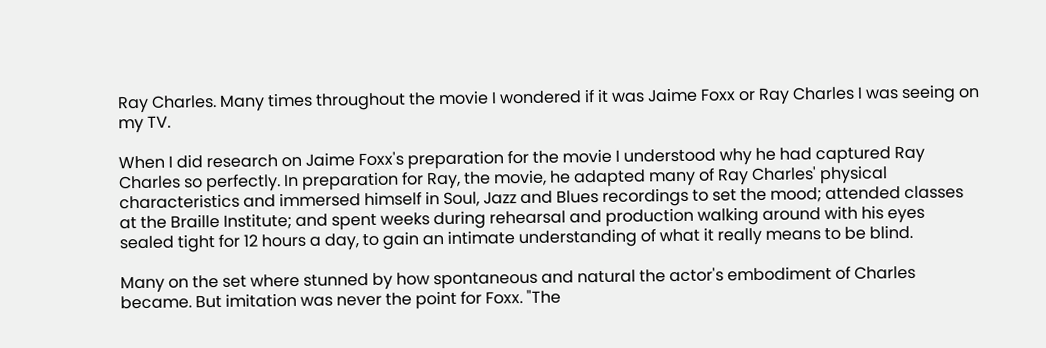Ray Charles. Many times throughout the movie I wondered if it was Jaime Foxx or Ray Charles I was seeing on my TV.

When I did research on Jaime Foxx's preparation for the movie I understood why he had captured Ray Charles so perfectly. In preparation for Ray, the movie, he adapted many of Ray Charles' physical characteristics and immersed himself in Soul, Jazz and Blues recordings to set the mood; attended classes at the Braille Institute; and spent weeks during rehearsal and production walking around with his eyes sealed tight for 12 hours a day, to gain an intimate understanding of what it really means to be blind.

Many on the set where stunned by how spontaneous and natural the actor's embodiment of Charles became. But imitation was never the point for Foxx. "The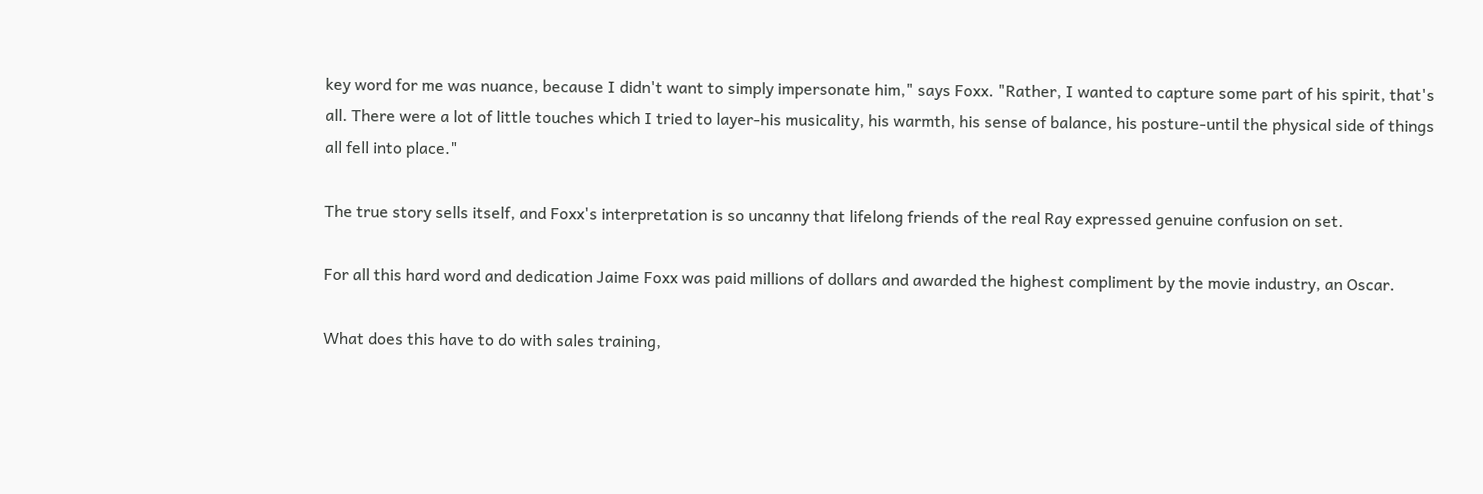key word for me was nuance, because I didn't want to simply impersonate him," says Foxx. "Rather, I wanted to capture some part of his spirit, that's all. There were a lot of little touches which I tried to layer-his musicality, his warmth, his sense of balance, his posture-until the physical side of things all fell into place."

The true story sells itself, and Foxx's interpretation is so uncanny that lifelong friends of the real Ray expressed genuine confusion on set.

For all this hard word and dedication Jaime Foxx was paid millions of dollars and awarded the highest compliment by the movie industry, an Oscar.

What does this have to do with sales training,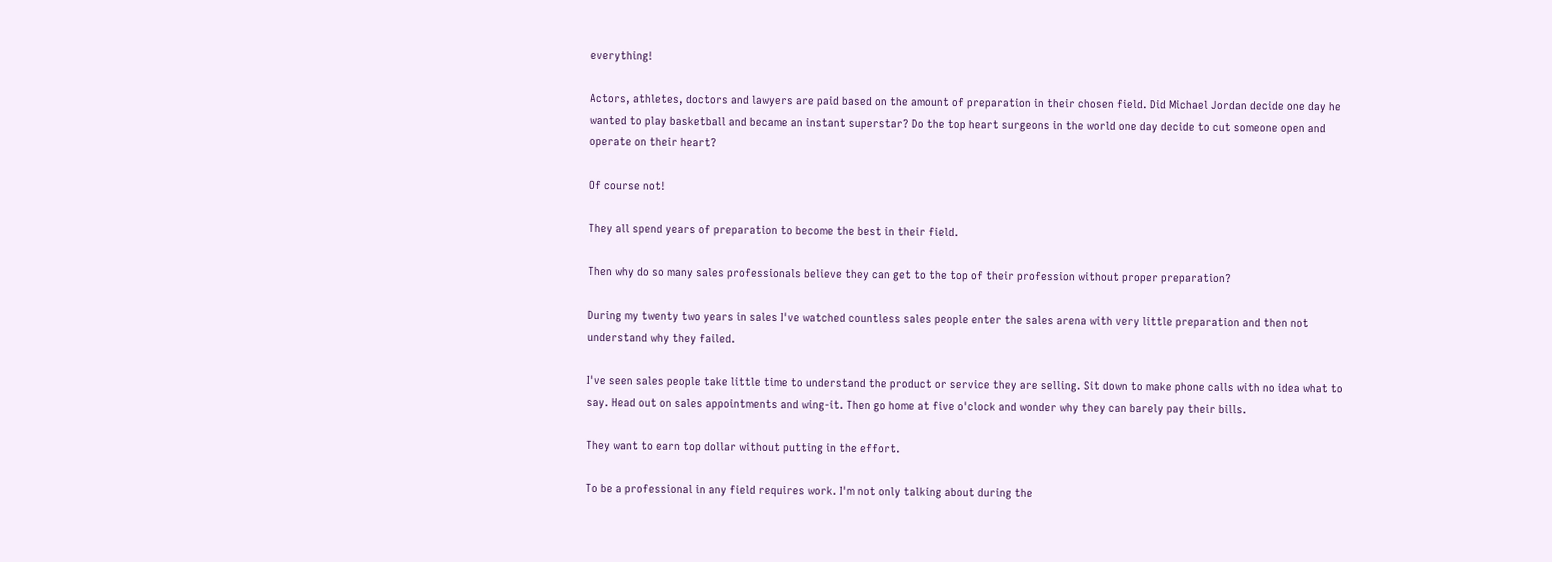everything!

Actors, athletes, doctors and lawyers are paid based on the amount of preparation in their chosen field. Did Michael Jordan decide one day he wanted to play basketball and became an instant superstar? Do the top heart surgeons in the world one day decide to cut someone open and operate on their heart?

Of course not!

They all spend years of preparation to become the best in their field.

Then why do so many sales professionals believe they can get to the top of their profession without proper preparation?

During my twenty two years in sales I've watched countless sales people enter the sales arena with very little preparation and then not understand why they failed.

I've seen sales people take little time to understand the product or service they are selling. Sit down to make phone calls with no idea what to say. Head out on sales appointments and wing-it. Then go home at five o'clock and wonder why they can barely pay their bills.

They want to earn top dollar without putting in the effort.

To be a professional in any field requires work. I'm not only talking about during the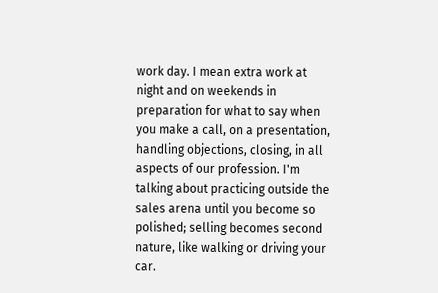work day. I mean extra work at night and on weekends in preparation for what to say when you make a call, on a presentation, handling objections, closing, in all aspects of our profession. I'm talking about practicing outside the sales arena until you become so polished; selling becomes second nature, like walking or driving your car.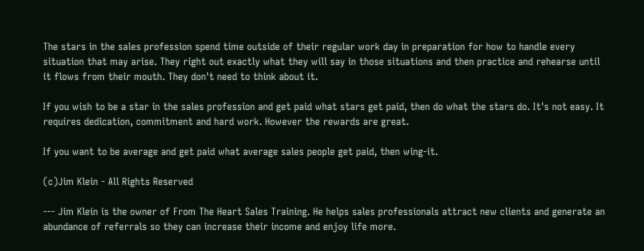The stars in the sales profession spend time outside of their regular work day in preparation for how to handle every situation that may arise. They right out exactly what they will say in those situations and then practice and rehearse until it flows from their mouth. They don't need to think about it.

If you wish to be a star in the sales profession and get paid what stars get paid, then do what the stars do. It's not easy. It requires dedication, commitment and hard work. However the rewards are great.

If you want to be average and get paid what average sales people get paid, then wing-it.

(c)Jim Klein - All Rights Reserved

--- Jim Klein is the owner of From The Heart Sales Training. He helps sales professionals attract new clients and generate an abundance of referrals so they can increase their income and enjoy life more.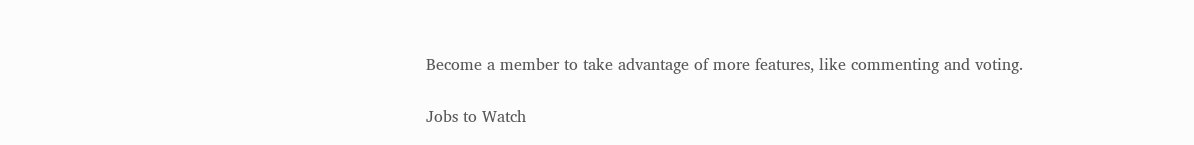Become a member to take advantage of more features, like commenting and voting.

Jobs to Watch